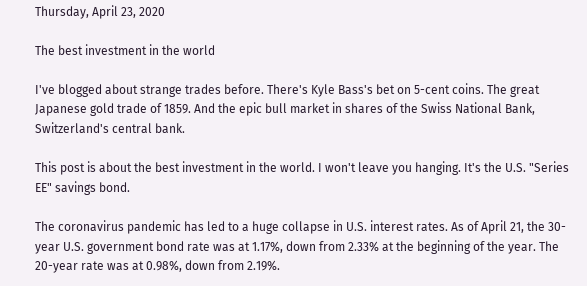Thursday, April 23, 2020

The best investment in the world

I've blogged about strange trades before. There's Kyle Bass's bet on 5-cent coins. The great Japanese gold trade of 1859. And the epic bull market in shares of the Swiss National Bank, Switzerland's central bank.

This post is about the best investment in the world. I won't leave you hanging. It's the U.S. "Series EE" savings bond.

The coronavirus pandemic has led to a huge collapse in U.S. interest rates. As of April 21, the 30-year U.S. government bond rate was at 1.17%, down from 2.33% at the beginning of the year. The 20-year rate was at 0.98%, down from 2.19%.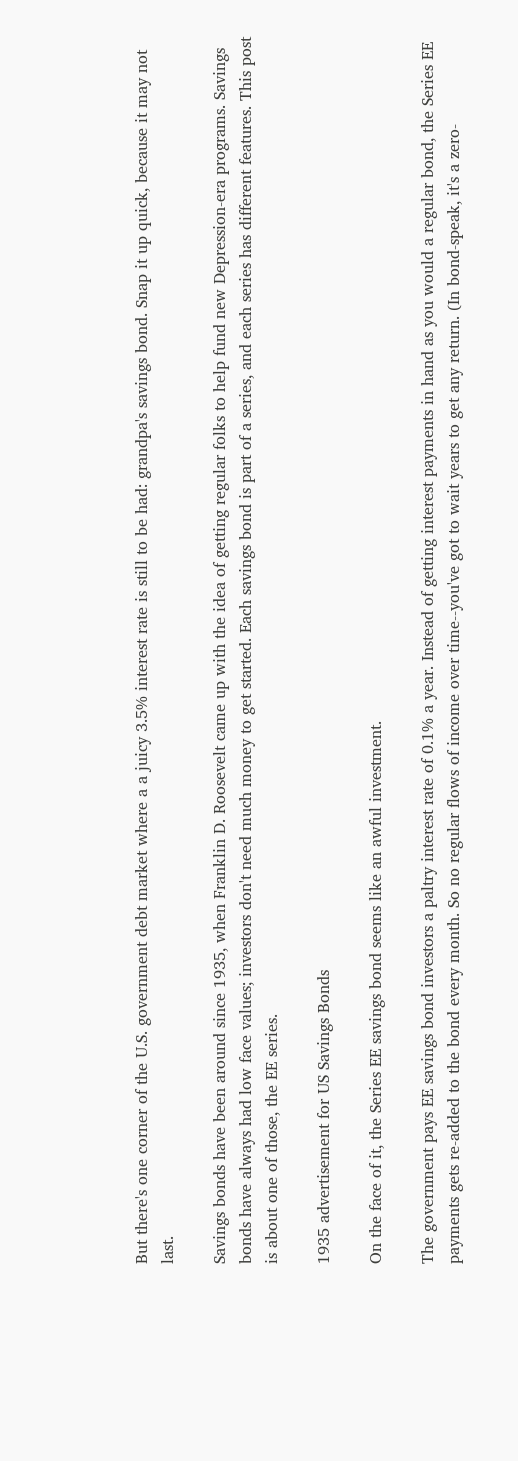But there's one corner of the U.S. government debt market where a a juicy 3.5% interest rate is still to be had: grandpa's savings bond. Snap it up quick, because it may not last.

Savings bonds have been around since 1935, when Franklin D. Roosevelt came up with the idea of getting regular folks to help fund new Depression-era programs. Savings bonds have always had low face values; investors don't need much money to get started. Each savings bond is part of a series, and each series has different features. This post is about one of those, the EE series.

1935 advertisement for US Savings Bonds

On the face of it, the Series EE savings bond seems like an awful investment.

The government pays EE savings bond investors a paltry interest rate of 0.1% a year. Instead of getting interest payments in hand as you would a regular bond, the Series EE payments gets re-added to the bond every month. So no regular flows of income over time--you've got to wait years to get any return. (In bond-speak, it's a zero-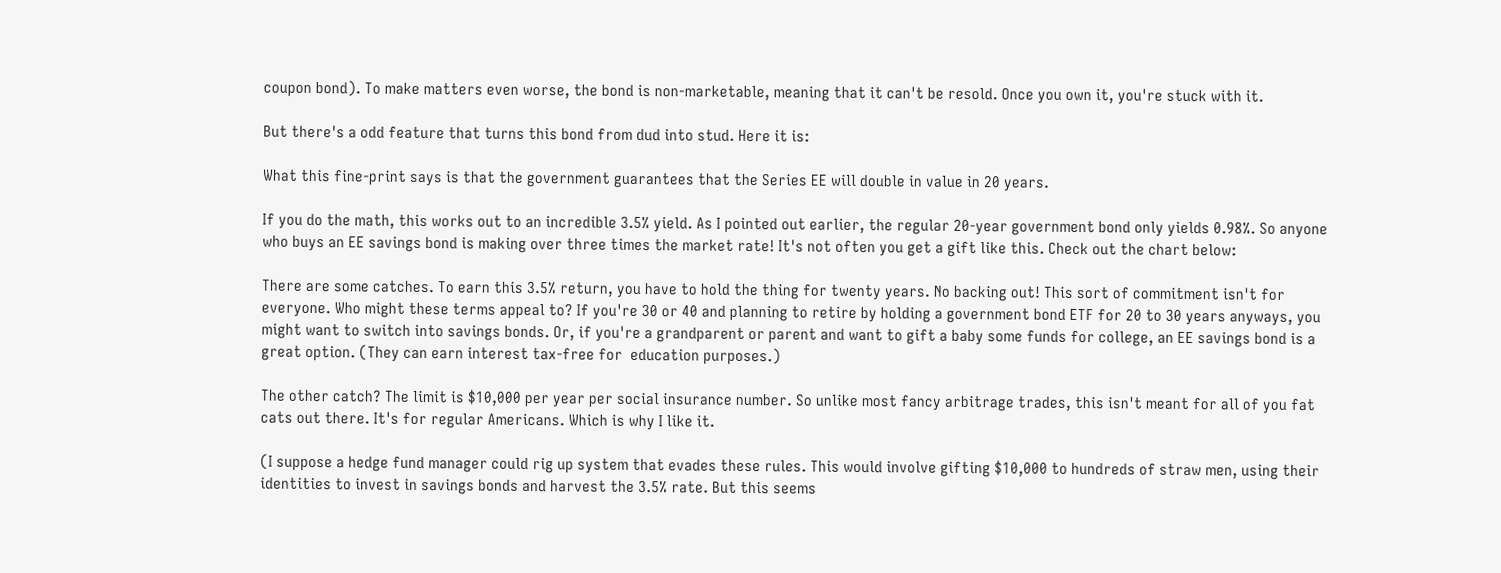coupon bond). To make matters even worse, the bond is non-marketable, meaning that it can't be resold. Once you own it, you're stuck with it.

But there's a odd feature that turns this bond from dud into stud. Here it is:

What this fine-print says is that the government guarantees that the Series EE will double in value in 20 years.

If you do the math, this works out to an incredible 3.5% yield. As I pointed out earlier, the regular 20-year government bond only yields 0.98%. So anyone who buys an EE savings bond is making over three times the market rate! It's not often you get a gift like this. Check out the chart below:

There are some catches. To earn this 3.5% return, you have to hold the thing for twenty years. No backing out! This sort of commitment isn't for everyone. Who might these terms appeal to? If you're 30 or 40 and planning to retire by holding a government bond ETF for 20 to 30 years anyways, you might want to switch into savings bonds. Or, if you're a grandparent or parent and want to gift a baby some funds for college, an EE savings bond is a great option. (They can earn interest tax-free for  education purposes.)

The other catch? The limit is $10,000 per year per social insurance number. So unlike most fancy arbitrage trades, this isn't meant for all of you fat cats out there. It's for regular Americans. Which is why I like it.

(I suppose a hedge fund manager could rig up system that evades these rules. This would involve gifting $10,000 to hundreds of straw men, using their identities to invest in savings bonds and harvest the 3.5% rate. But this seems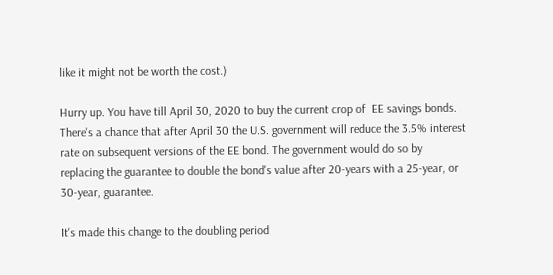like it might not be worth the cost.)

Hurry up. You have till April 30, 2020 to buy the current crop of  EE savings bonds. There's a chance that after April 30 the U.S. government will reduce the 3.5% interest rate on subsequent versions of the EE bond. The government would do so by replacing the guarantee to double the bond's value after 20-years with a 25-year, or 30-year, guarantee.

It's made this change to the doubling period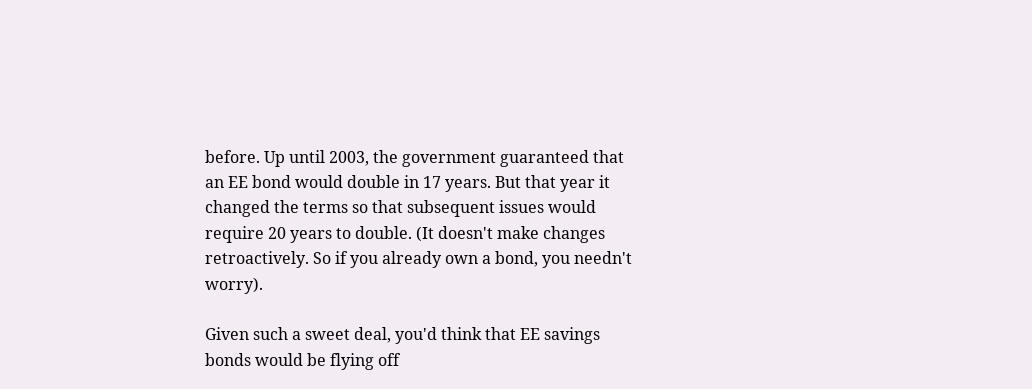before. Up until 2003, the government guaranteed that an EE bond would double in 17 years. But that year it changed the terms so that subsequent issues would require 20 years to double. (It doesn't make changes retroactively. So if you already own a bond, you needn't worry).

Given such a sweet deal, you'd think that EE savings bonds would be flying off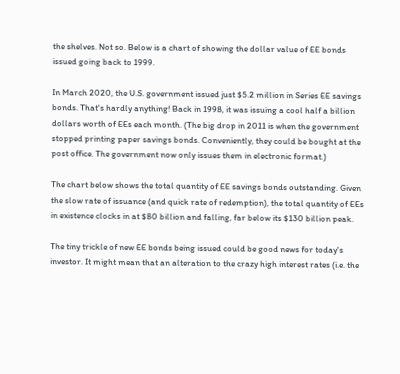the shelves. Not so. Below is a chart of showing the dollar value of EE bonds issued going back to 1999.

In March 2020, the U.S. government issued just $5.2 million in Series EE savings bonds. That's hardly anything! Back in 1998, it was issuing a cool half a billion dollars worth of EEs each month. (The big drop in 2011 is when the government stopped printing paper savings bonds. Conveniently, they could be bought at the post office. The government now only issues them in electronic format.)

The chart below shows the total quantity of EE savings bonds outstanding. Given the slow rate of issuance (and quick rate of redemption), the total quantity of EEs in existence clocks in at $80 billion and falling, far below its $130 billion peak.

The tiny trickle of new EE bonds being issued could be good news for today's investor. It might mean that an alteration to the crazy high interest rates (i.e. the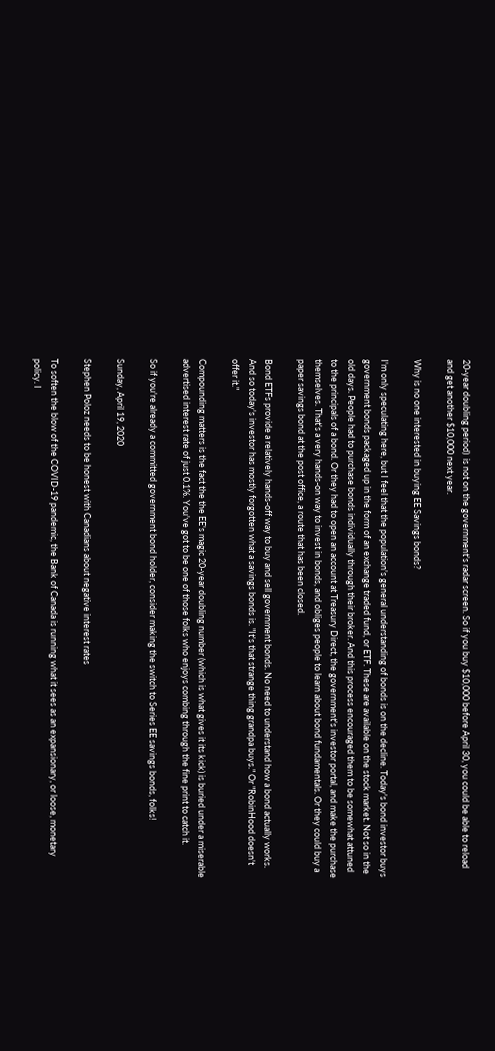20-year doubling period)  is not on the government's radar screen. So if you buy $10,000 before April 30, you could be able to reload and get another $10,000 next year.

Why is no one interested in buying EE Savings bonds?

I'm only speculating here, but I feel that the population's general understanding of bonds is on the decline. Today's bond investor buys government bonds packaged up in the form of an exchange traded fund, or ETF. These are available on the stock market. Not so in the old days. People had to purchase bonds individually through their broker. And this process encouraged them to be somewhat attuned to the principals of a bond. Or they had to open an account at Treasury Direct, the government's investor portal, and make the purchase themselves. That's a very hands-on way to invest in bonds, and obliges people to learn about bond fundamentals. Or they could buy a paper savings bond at the post office, a route that has been closed.

Bond ETFs provide a relatively hands-off way to buy and sell government bonds. No need to understand how a bond actually works. And so today's investor has mostly forgotten what a savings bonds is. "It's that strange thing grandpa buys." Or "RobinHood doesn't offer it."

Compounding matters is the fact the the EE's magic 20-year doubling number (which is what gives it its kick) is buried under a miserable advertised interest rate of just 0.1%. You've got to be one of those folks who enjoys combing through the fine print to catch it.

So if you're already a committed government bond holder, consider making the switch to Series EE savings bonds, folks!

Sunday, April 19, 2020

Stephen Poloz needs to be honest with Canadians about negative interest rates

To soften the blow of the COVID-19 pandemic, the Bank of Canada is running what it sees as an expansionary, or loose, monetary policy. I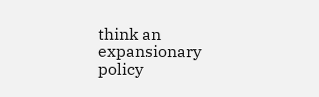think an expansionary policy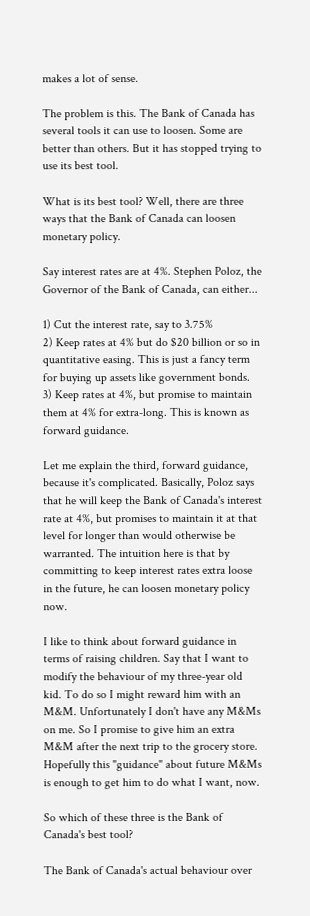makes a lot of sense.

The problem is this. The Bank of Canada has several tools it can use to loosen. Some are better than others. But it has stopped trying to use its best tool.

What is its best tool? Well, there are three ways that the Bank of Canada can loosen monetary policy.

Say interest rates are at 4%. Stephen Poloz, the Governor of the Bank of Canada, can either...

1) Cut the interest rate, say to 3.75%
2) Keep rates at 4% but do $20 billion or so in quantitative easing. This is just a fancy term for buying up assets like government bonds.
3) Keep rates at 4%, but promise to maintain them at 4% for extra-long. This is known as forward guidance.

Let me explain the third, forward guidance, because it's complicated. Basically, Poloz says that he will keep the Bank of Canada's interest rate at 4%, but promises to maintain it at that level for longer than would otherwise be warranted. The intuition here is that by committing to keep interest rates extra loose in the future, he can loosen monetary policy now.

I like to think about forward guidance in terms of raising children. Say that I want to modify the behaviour of my three-year old kid. To do so I might reward him with an M&M. Unfortunately I don't have any M&Ms on me. So I promise to give him an extra M&M after the next trip to the grocery store. Hopefully this "guidance" about future M&Ms is enough to get him to do what I want, now.

So which of these three is the Bank of Canada's best tool?

The Bank of Canada's actual behaviour over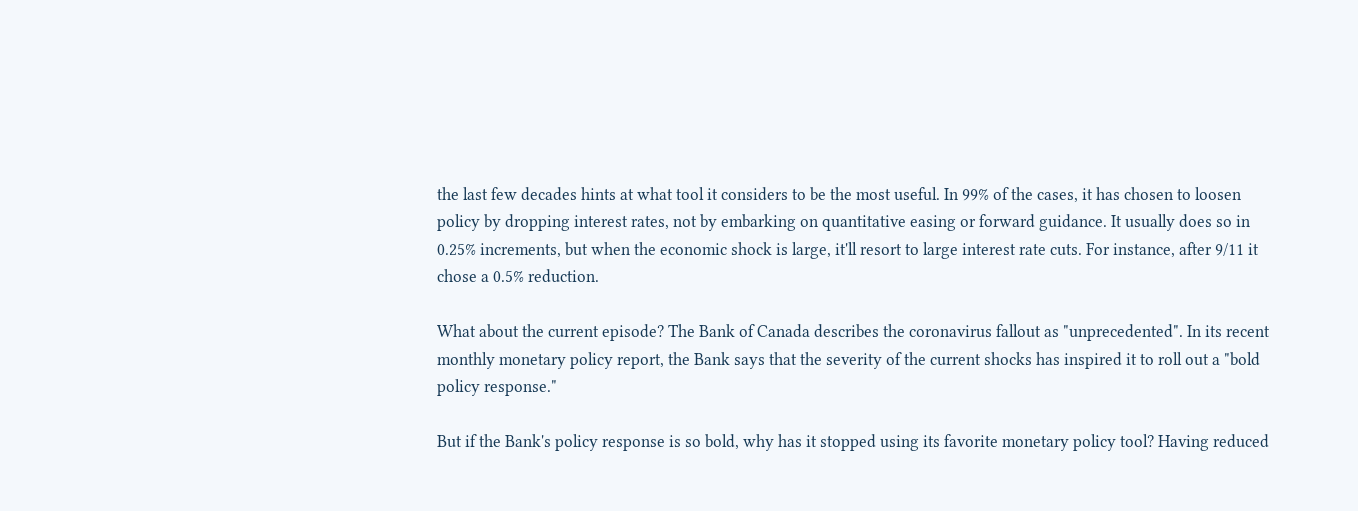the last few decades hints at what tool it considers to be the most useful. In 99% of the cases, it has chosen to loosen policy by dropping interest rates, not by embarking on quantitative easing or forward guidance. It usually does so in 0.25% increments, but when the economic shock is large, it'll resort to large interest rate cuts. For instance, after 9/11 it chose a 0.5% reduction.

What about the current episode? The Bank of Canada describes the coronavirus fallout as "unprecedented". In its recent monthly monetary policy report, the Bank says that the severity of the current shocks has inspired it to roll out a "bold policy response."

But if the Bank's policy response is so bold, why has it stopped using its favorite monetary policy tool? Having reduced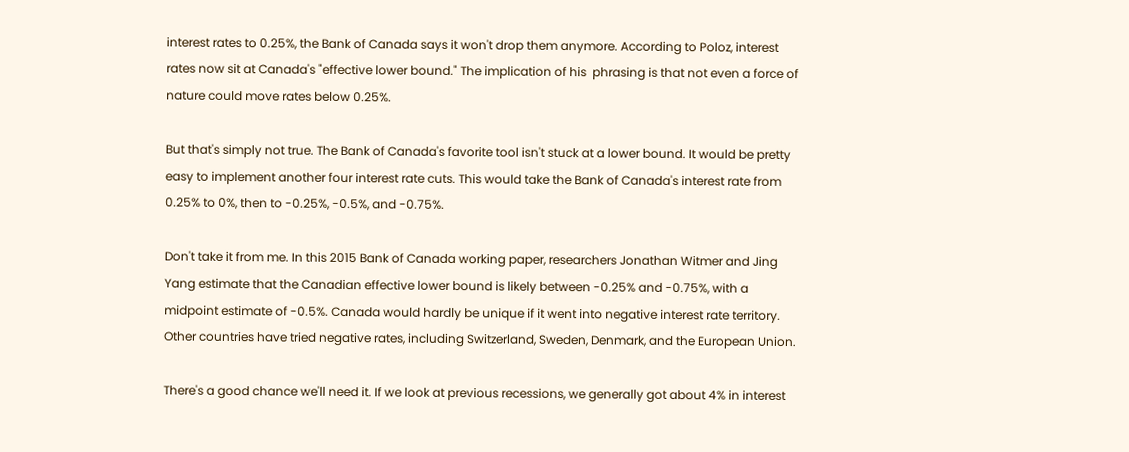interest rates to 0.25%, the Bank of Canada says it won't drop them anymore. According to Poloz, interest rates now sit at Canada's "effective lower bound." The implication of his  phrasing is that not even a force of nature could move rates below 0.25%.

But that's simply not true. The Bank of Canada's favorite tool isn't stuck at a lower bound. It would be pretty easy to implement another four interest rate cuts. This would take the Bank of Canada's interest rate from 0.25% to 0%, then to -0.25%, -0.5%, and -0.75%.

Don't take it from me. In this 2015 Bank of Canada working paper, researchers Jonathan Witmer and Jing Yang estimate that the Canadian effective lower bound is likely between -0.25% and -0.75%, with a midpoint estimate of -0.5%. Canada would hardly be unique if it went into negative interest rate territory. Other countries have tried negative rates, including Switzerland, Sweden, Denmark, and the European Union.

There's a good chance we'll need it. If we look at previous recessions, we generally got about 4% in interest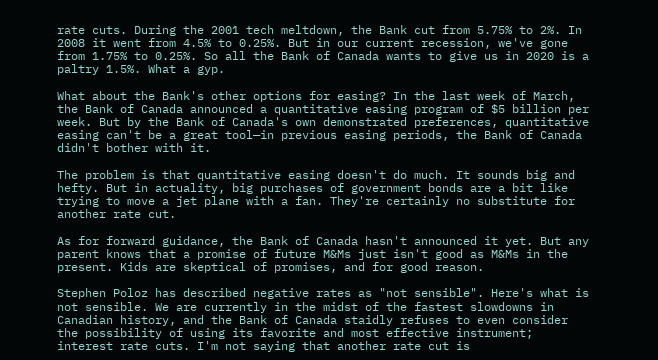rate cuts. During the 2001 tech meltdown, the Bank cut from 5.75% to 2%. In 2008 it went from 4.5% to 0.25%. But in our current recession, we've gone from 1.75% to 0.25%. So all the Bank of Canada wants to give us in 2020 is a paltry 1.5%. What a gyp.

What about the Bank's other options for easing? In the last week of March, the Bank of Canada announced a quantitative easing program of $5 billion per week. But by the Bank of Canada's own demonstrated preferences, quantitative easing can't be a great tool—in previous easing periods, the Bank of Canada didn't bother with it.

The problem is that quantitative easing doesn't do much. It sounds big and hefty. But in actuality, big purchases of government bonds are a bit like trying to move a jet plane with a fan. They're certainly no substitute for another rate cut.

As for forward guidance, the Bank of Canada hasn't announced it yet. But any parent knows that a promise of future M&Ms just isn't good as M&Ms in the present. Kids are skeptical of promises, and for good reason.

Stephen Poloz has described negative rates as "not sensible". Here's what is not sensible. We are currently in the midst of the fastest slowdowns in Canadian history, and the Bank of Canada staidly refuses to even consider the possibility of using its favorite and most effective instrument; interest rate cuts. I'm not saying that another rate cut is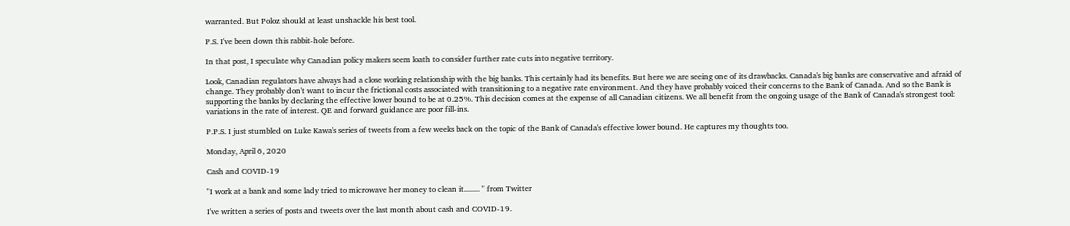warranted. But Poloz should at least unshackle his best tool.

P.S. I've been down this rabbit-hole before.

In that post, I speculate why Canadian policy makers seem loath to consider further rate cuts into negative territory.

Look, Canadian regulators have always had a close working relationship with the big banks. This certainly had its benefits. But here we are seeing one of its drawbacks. Canada's big banks are conservative and afraid of change. They probably don't want to incur the frictional costs associated with transitioning to a negative rate environment. And they have probably voiced their concerns to the Bank of Canada. And so the Bank is supporting the banks by declaring the effective lower bound to be at 0.25%. This decision comes at the expense of all Canadian citizens. We all benefit from the ongoing usage of the Bank of Canada's strongest tool: variations in the rate of interest. QE and forward guidance are poor fill-ins.

P.P.S. I just stumbled on Luke Kawa's series of tweets from a few weeks back on the topic of the Bank of Canada's effective lower bound. He captures my thoughts too.

Monday, April 6, 2020

Cash and COVID-19

"I work at a bank and some lady tried to microwave her money to clean it........ " from Twitter

I've written a series of posts and tweets over the last month about cash and COVID-19.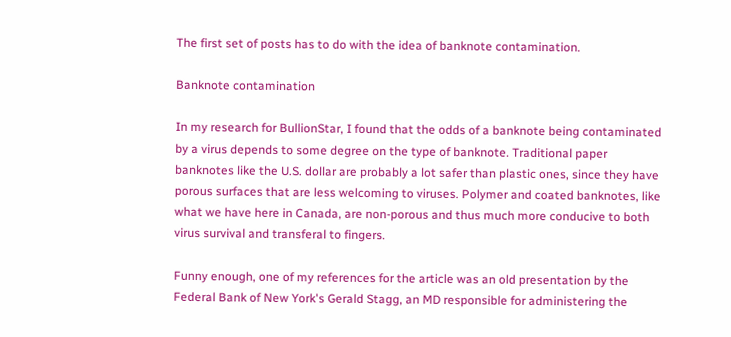The first set of posts has to do with the idea of banknote contamination.

Banknote contamination

In my research for BullionStar, I found that the odds of a banknote being contaminated by a virus depends to some degree on the type of banknote. Traditional paper banknotes like the U.S. dollar are probably a lot safer than plastic ones, since they have porous surfaces that are less welcoming to viruses. Polymer and coated banknotes, like what we have here in Canada, are non-porous and thus much more conducive to both virus survival and transferal to fingers.

Funny enough, one of my references for the article was an old presentation by the Federal Bank of New York's Gerald Stagg, an MD responsible for administering the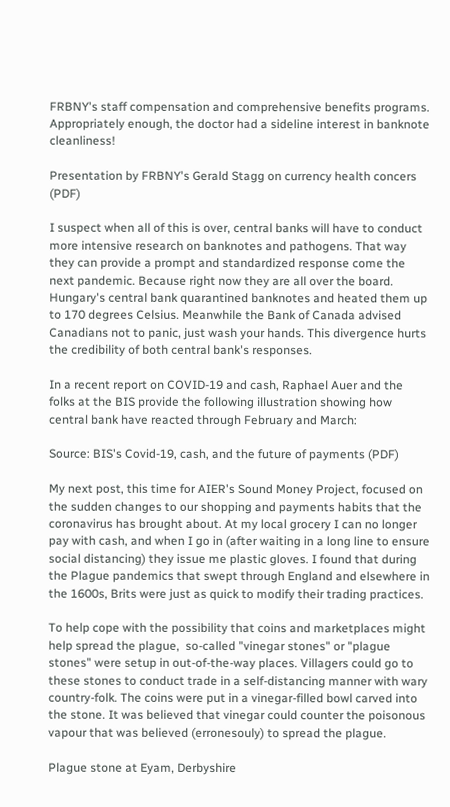FRBNY's staff compensation and comprehensive benefits programs. Appropriately enough, the doctor had a sideline interest in banknote cleanliness!

Presentation by FRBNY's Gerald Stagg on currency health concers (PDF)

I suspect when all of this is over, central banks will have to conduct more intensive research on banknotes and pathogens. That way they can provide a prompt and standardized response come the next pandemic. Because right now they are all over the board. Hungary's central bank quarantined banknotes and heated them up to 170 degrees Celsius. Meanwhile the Bank of Canada advised Canadians not to panic, just wash your hands. This divergence hurts the credibility of both central bank's responses.

In a recent report on COVID-19 and cash, Raphael Auer and the folks at the BIS provide the following illustration showing how central bank have reacted through February and March:

Source: BIS's Covid-19, cash, and the future of payments (PDF)

My next post, this time for AIER's Sound Money Project, focused on the sudden changes to our shopping and payments habits that the coronavirus has brought about. At my local grocery I can no longer pay with cash, and when I go in (after waiting in a long line to ensure social distancing) they issue me plastic gloves. I found that during the Plague pandemics that swept through England and elsewhere in the 1600s, Brits were just as quick to modify their trading practices.

To help cope with the possibility that coins and marketplaces might help spread the plague,  so-called "vinegar stones" or "plague stones" were setup in out-of-the-way places. Villagers could go to these stones to conduct trade in a self-distancing manner with wary country-folk. The coins were put in a vinegar-filled bowl carved into the stone. It was believed that vinegar could counter the poisonous vapour that was believed (erronesouly) to spread the plague.

Plague stone at Eyam, Derbyshire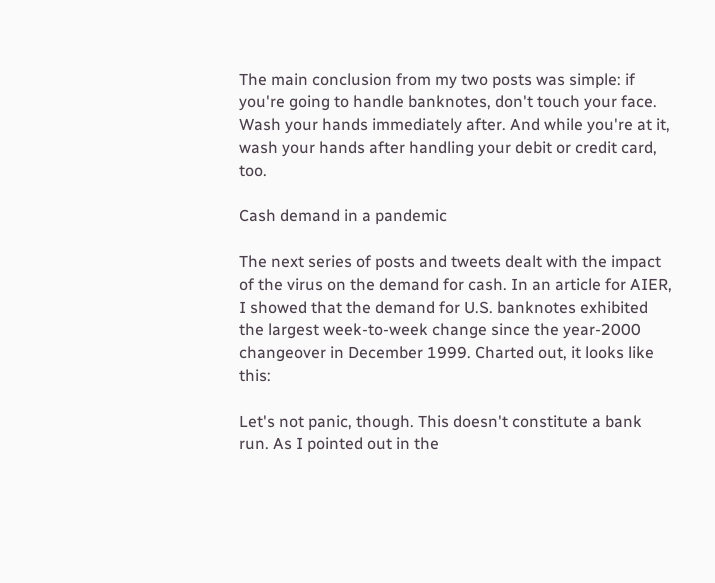The main conclusion from my two posts was simple: if you're going to handle banknotes, don't touch your face. Wash your hands immediately after. And while you're at it, wash your hands after handling your debit or credit card, too.

Cash demand in a pandemic

The next series of posts and tweets dealt with the impact of the virus on the demand for cash. In an article for AIER, I showed that the demand for U.S. banknotes exhibited the largest week-to-week change since the year-2000 changeover in December 1999. Charted out, it looks like this:

Let's not panic, though. This doesn't constitute a bank run. As I pointed out in the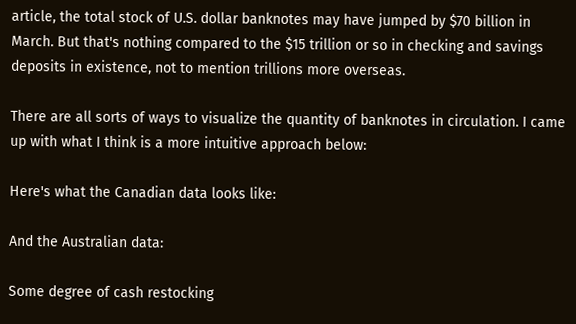article, the total stock of U.S. dollar banknotes may have jumped by $70 billion in March. But that's nothing compared to the $15 trillion or so in checking and savings deposits in existence, not to mention trillions more overseas.

There are all sorts of ways to visualize the quantity of banknotes in circulation. I came up with what I think is a more intuitive approach below:

Here's what the Canadian data looks like:

And the Australian data:

Some degree of cash restocking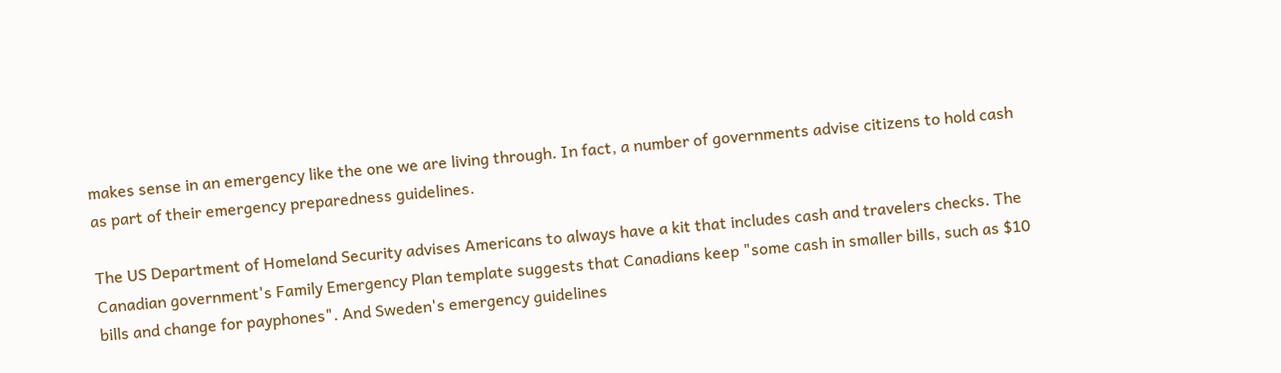makes sense in an emergency like the one we are living through. In fact, a number of governments advise citizens to hold cash as part of their emergency preparedness guidelines.

The US Department of Homeland Security advises Americans to always have a kit that includes cash and travelers checks. The Canadian government's Family Emergency Plan template suggests that Canadians keep "some cash in smaller bills, such as $10 bills and change for payphones". And Sweden's emergency guidelines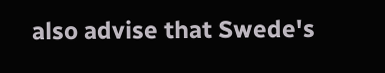also advise that Swede's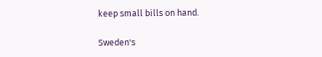keep small bills on hand.

Sweden's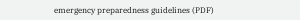emergency preparedness guidelines (PDF)